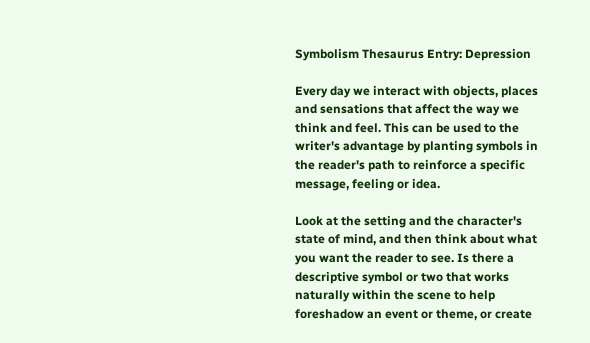Symbolism Thesaurus Entry: Depression

Every day we interact with objects, places and sensations that affect the way we think and feel. This can be used to the writer's advantage by planting symbols in the reader's path to reinforce a specific message, feeling or idea.

Look at the setting and the character's state of mind, and then think about what you want the reader to see. Is there a descriptive symbol or two that works naturally within the scene to help foreshadow an event or theme, or create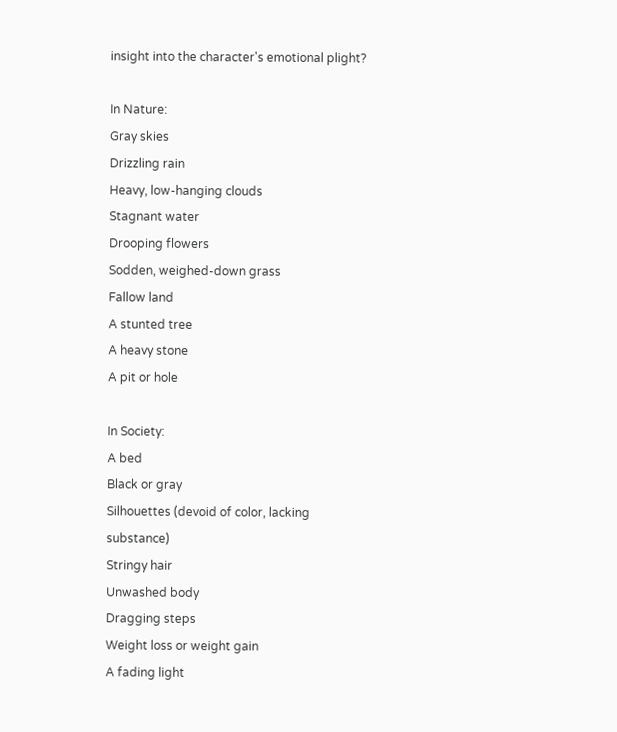insight into the character's emotional plight?

In Nature:
Gray skies
Drizzling rain
Heavy, low-hanging clouds
Stagnant water
Drooping flowers
Sodden, weighed-down grass
Fallow land
A stunted tree
A heavy stone
A pit or hole

In Society:
A bed
Black or gray
Silhouettes (devoid of color, lacking substance)
Stringy hair
Unwashed body
Dragging steps
Weight loss or weight gain
A fading light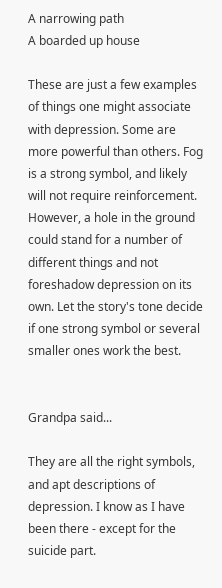A narrowing path
A boarded up house

These are just a few examples of things one might associate with depression. Some are more powerful than others. Fog is a strong symbol, and likely will not require reinforcement. However, a hole in the ground could stand for a number of different things and not foreshadow depression on its own. Let the story's tone decide if one strong symbol or several smaller ones work the best.


Grandpa said...

They are all the right symbols, and apt descriptions of depression. I know as I have been there - except for the suicide part.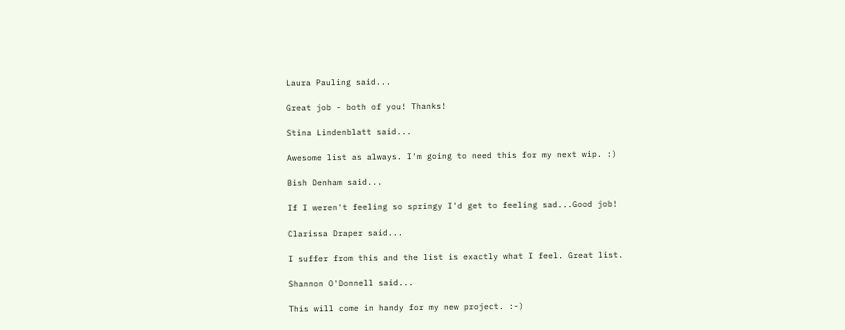Laura Pauling said...

Great job - both of you! Thanks!

Stina Lindenblatt said...

Awesome list as always. I'm going to need this for my next wip. :)

Bish Denham said...

If I weren't feeling so springy I'd get to feeling sad...Good job!

Clarissa Draper said...

I suffer from this and the list is exactly what I feel. Great list.

Shannon O'Donnell said...

This will come in handy for my new project. :-)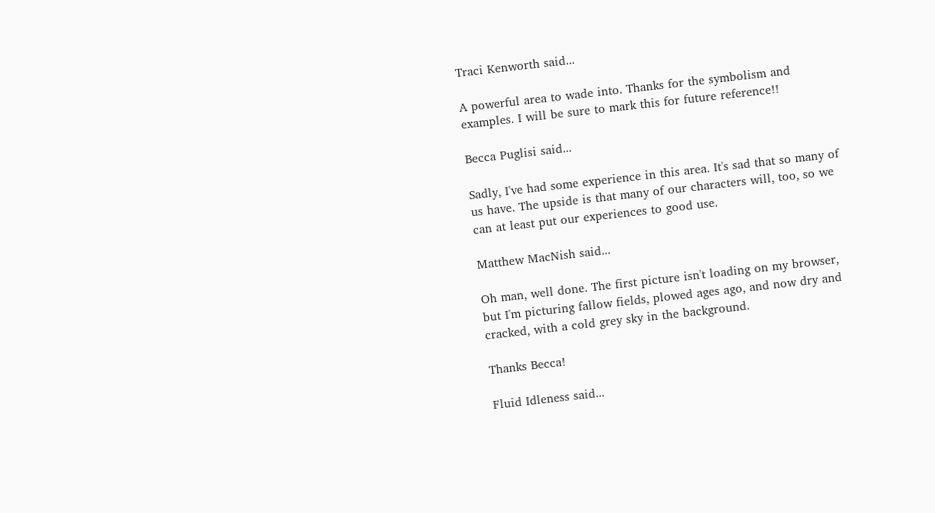Traci Kenworth said...

A powerful area to wade into. Thanks for the symbolism and examples. I will be sure to mark this for future reference!!

Becca Puglisi said...

Sadly, I've had some experience in this area. It's sad that so many of us have. The upside is that many of our characters will, too, so we can at least put our experiences to good use.

Matthew MacNish said...

Oh man, well done. The first picture isn't loading on my browser, but I'm picturing fallow fields, plowed ages ago, and now dry and cracked, with a cold grey sky in the background.

Thanks Becca!

Fluid Idleness said...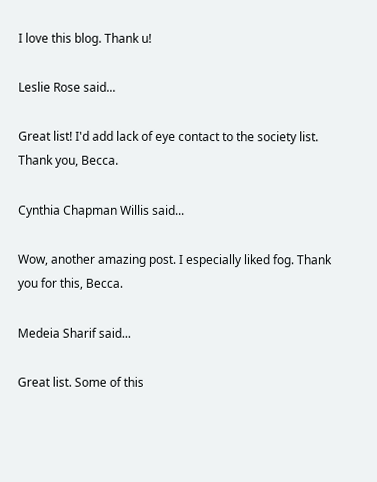I love this blog. Thank u!

Leslie Rose said...

Great list! I'd add lack of eye contact to the society list. Thank you, Becca.

Cynthia Chapman Willis said...

Wow, another amazing post. I especially liked fog. Thank you for this, Becca.

Medeia Sharif said...

Great list. Some of this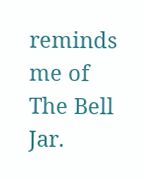reminds me of The Bell Jar.